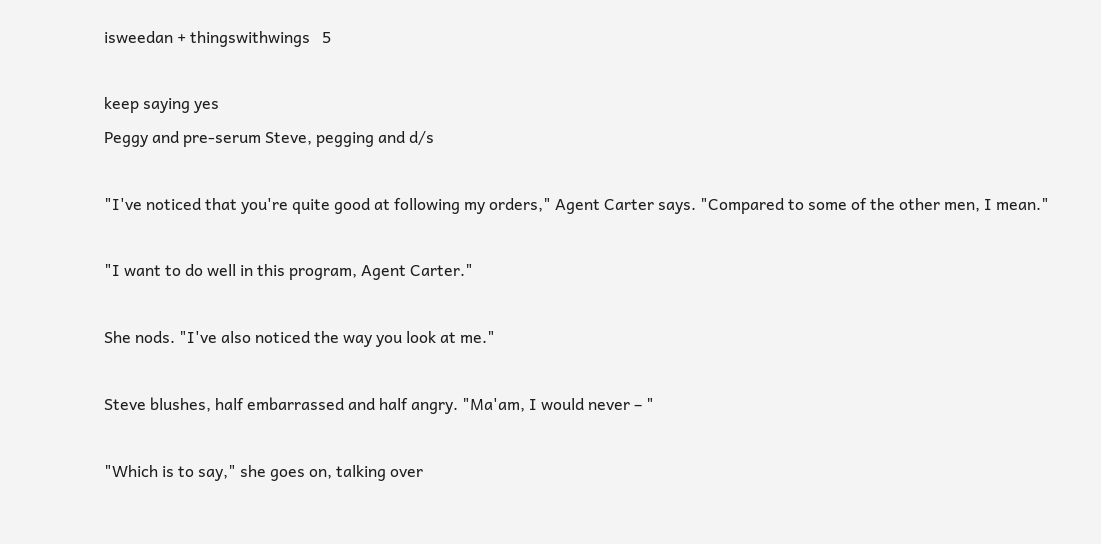isweedan + thingswithwings   5

keep saying yes
Peggy and pre-serum Steve, pegging and d/s

"I've noticed that you're quite good at following my orders," Agent Carter says. "Compared to some of the other men, I mean."

"I want to do well in this program, Agent Carter."

She nods. "I've also noticed the way you look at me."

Steve blushes, half embarrassed and half angry. "Ma'am, I would never – "

"Which is to say," she goes on, talking over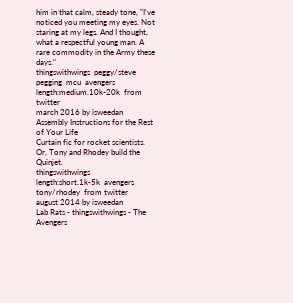him in that calm, steady tone, "I've noticed you meeting my eyes. Not staring at my legs. And I thought, what a respectful young man. A rare commodity in the Army these days."
thingswithwings  peggy/steve  pegging  mcu  avengers  length:medium.10k-20k  from twitter
march 2016 by isweedan
Assembly Instructions for the Rest of Your Life
Curtain fic for rocket scientists. Or, Tony and Rhodey build the Quinjet.
thingswithwings  length:short.1k-5k  avengers  tony/rhodey  from twitter
august 2014 by isweedan
Lab Rats - thingswithwings - The Avengers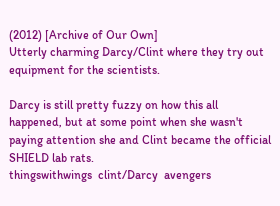(2012) [Archive of Our Own]
Utterly charming Darcy/Clint where they try out equipment for the scientists.

Darcy is still pretty fuzzy on how this all happened, but at some point when she wasn't paying attention she and Clint became the official SHIELD lab rats.
thingswithwings  clint/Darcy  avengers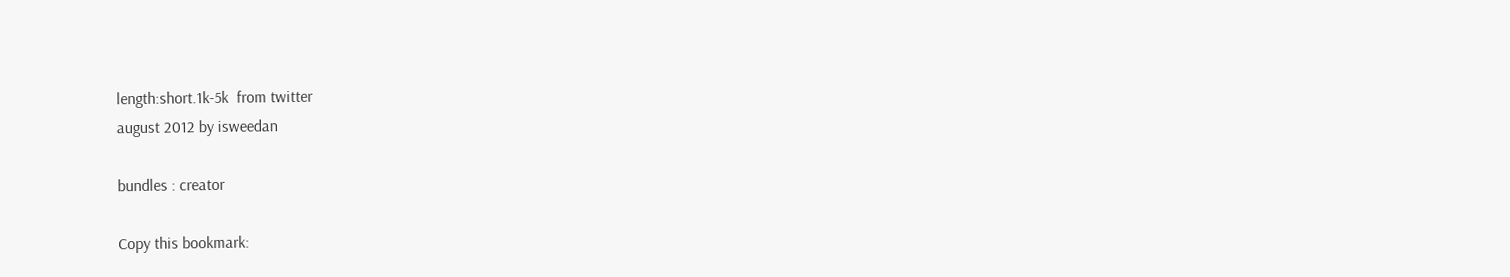length:short.1k-5k  from twitter
august 2012 by isweedan

bundles : creator

Copy this bookmark: